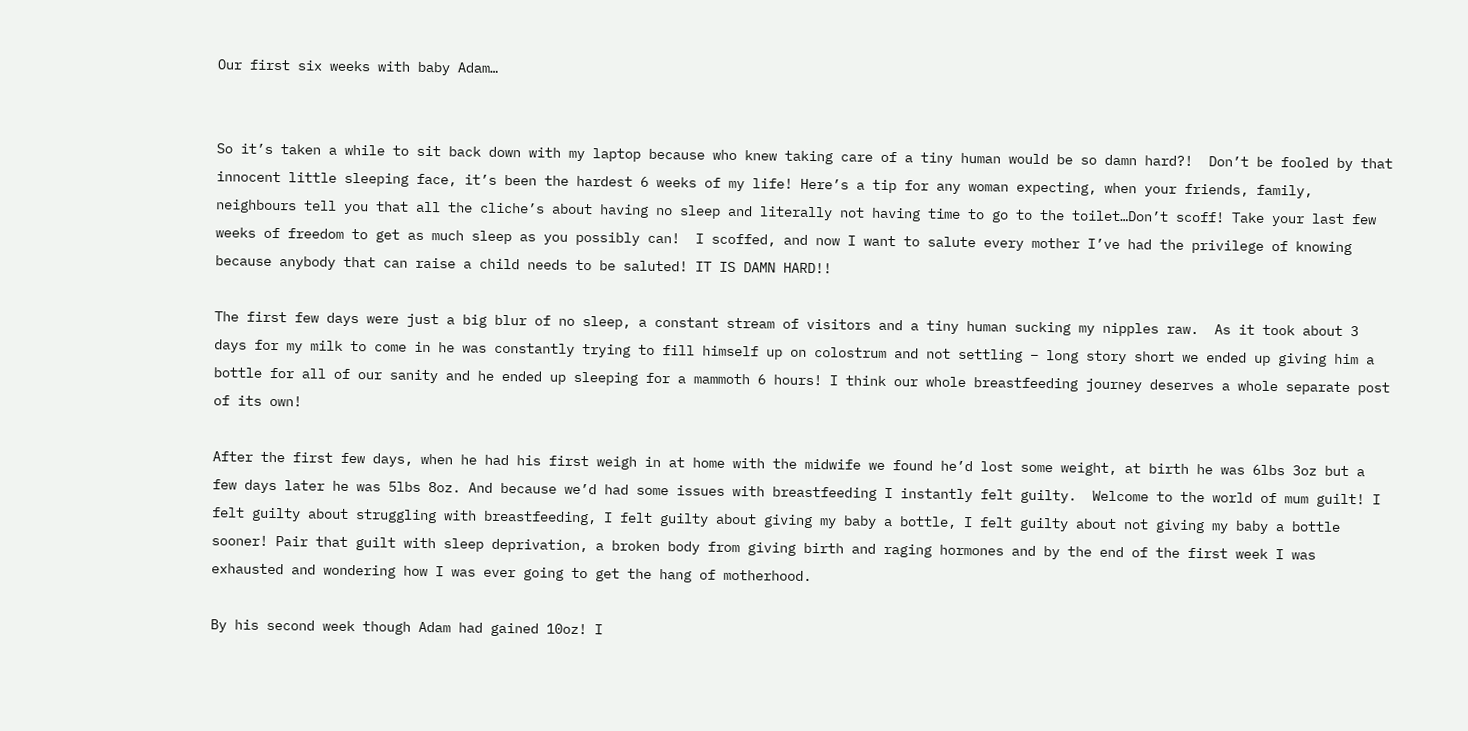Our first six weeks with baby Adam…


So it’s taken a while to sit back down with my laptop because who knew taking care of a tiny human would be so damn hard?!  Don’t be fooled by that innocent little sleeping face, it’s been the hardest 6 weeks of my life! Here’s a tip for any woman expecting, when your friends, family, neighbours tell you that all the cliche’s about having no sleep and literally not having time to go to the toilet…Don’t scoff! Take your last few weeks of freedom to get as much sleep as you possibly can!  I scoffed, and now I want to salute every mother I’ve had the privilege of knowing because anybody that can raise a child needs to be saluted! IT IS DAMN HARD!!

The first few days were just a big blur of no sleep, a constant stream of visitors and a tiny human sucking my nipples raw.  As it took about 3 days for my milk to come in he was constantly trying to fill himself up on colostrum and not settling – long story short we ended up giving him a bottle for all of our sanity and he ended up sleeping for a mammoth 6 hours! I think our whole breastfeeding journey deserves a whole separate post of its own!

After the first few days, when he had his first weigh in at home with the midwife we found he’d lost some weight, at birth he was 6lbs 3oz but a few days later he was 5lbs 8oz. And because we’d had some issues with breastfeeding I instantly felt guilty.  Welcome to the world of mum guilt! I felt guilty about struggling with breastfeeding, I felt guilty about giving my baby a bottle, I felt guilty about not giving my baby a bottle sooner! Pair that guilt with sleep deprivation, a broken body from giving birth and raging hormones and by the end of the first week I was exhausted and wondering how I was ever going to get the hang of motherhood.

By his second week though Adam had gained 10oz! I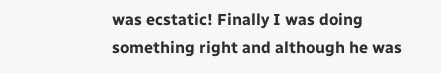was ecstatic! Finally I was doing something right and although he was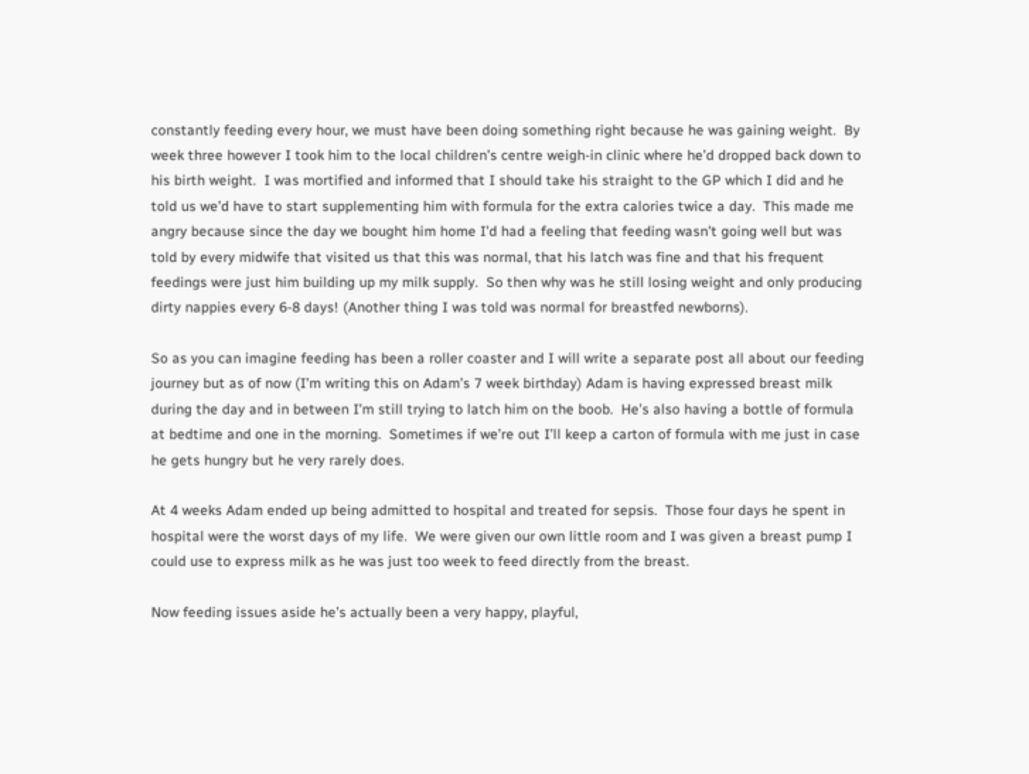constantly feeding every hour, we must have been doing something right because he was gaining weight.  By week three however I took him to the local children’s centre weigh-in clinic where he’d dropped back down to his birth weight.  I was mortified and informed that I should take his straight to the GP which I did and he told us we’d have to start supplementing him with formula for the extra calories twice a day.  This made me angry because since the day we bought him home I’d had a feeling that feeding wasn’t going well but was told by every midwife that visited us that this was normal, that his latch was fine and that his frequent feedings were just him building up my milk supply.  So then why was he still losing weight and only producing dirty nappies every 6-8 days! (Another thing I was told was normal for breastfed newborns).

So as you can imagine feeding has been a roller coaster and I will write a separate post all about our feeding journey but as of now (I’m writing this on Adam’s 7 week birthday) Adam is having expressed breast milk during the day and in between I’m still trying to latch him on the boob.  He’s also having a bottle of formula at bedtime and one in the morning.  Sometimes if we’re out I’ll keep a carton of formula with me just in case he gets hungry but he very rarely does.

At 4 weeks Adam ended up being admitted to hospital and treated for sepsis.  Those four days he spent in hospital were the worst days of my life.  We were given our own little room and I was given a breast pump I could use to express milk as he was just too week to feed directly from the breast.

Now feeding issues aside he’s actually been a very happy, playful,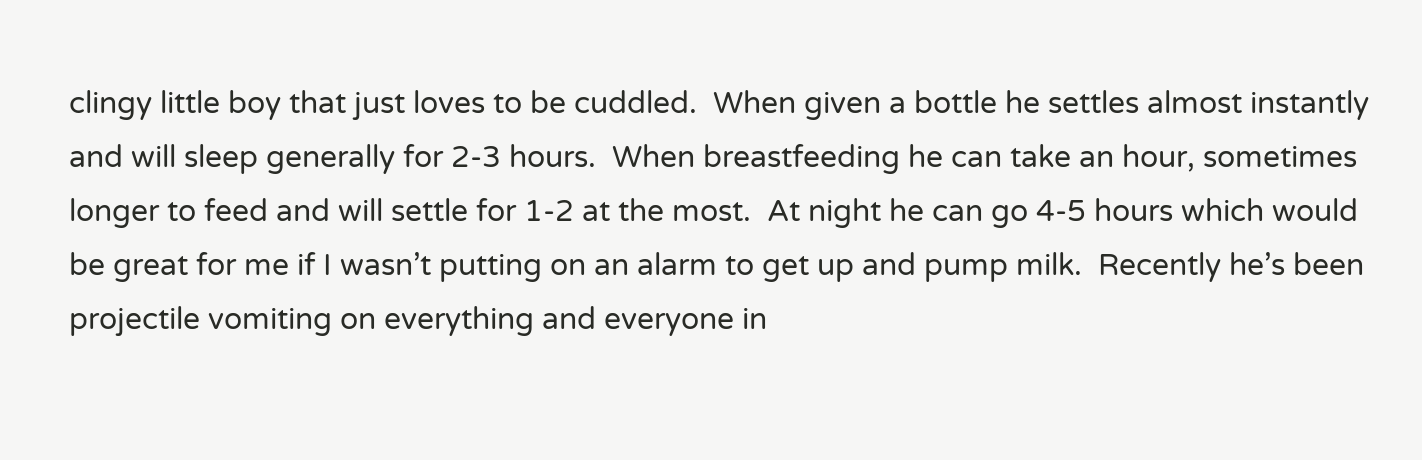clingy little boy that just loves to be cuddled.  When given a bottle he settles almost instantly and will sleep generally for 2-3 hours.  When breastfeeding he can take an hour, sometimes longer to feed and will settle for 1-2 at the most.  At night he can go 4-5 hours which would be great for me if I wasn’t putting on an alarm to get up and pump milk.  Recently he’s been projectile vomiting on everything and everyone in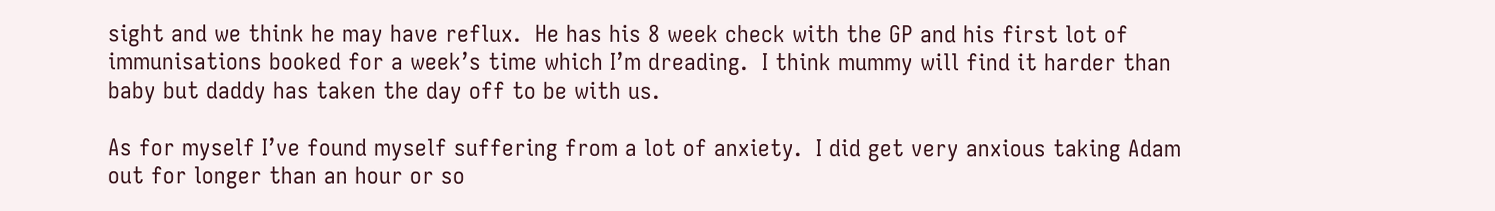sight and we think he may have reflux.  He has his 8 week check with the GP and his first lot of immunisations booked for a week’s time which I’m dreading.  I think mummy will find it harder than baby but daddy has taken the day off to be with us.

As for myself I’ve found myself suffering from a lot of anxiety.  I did get very anxious taking Adam out for longer than an hour or so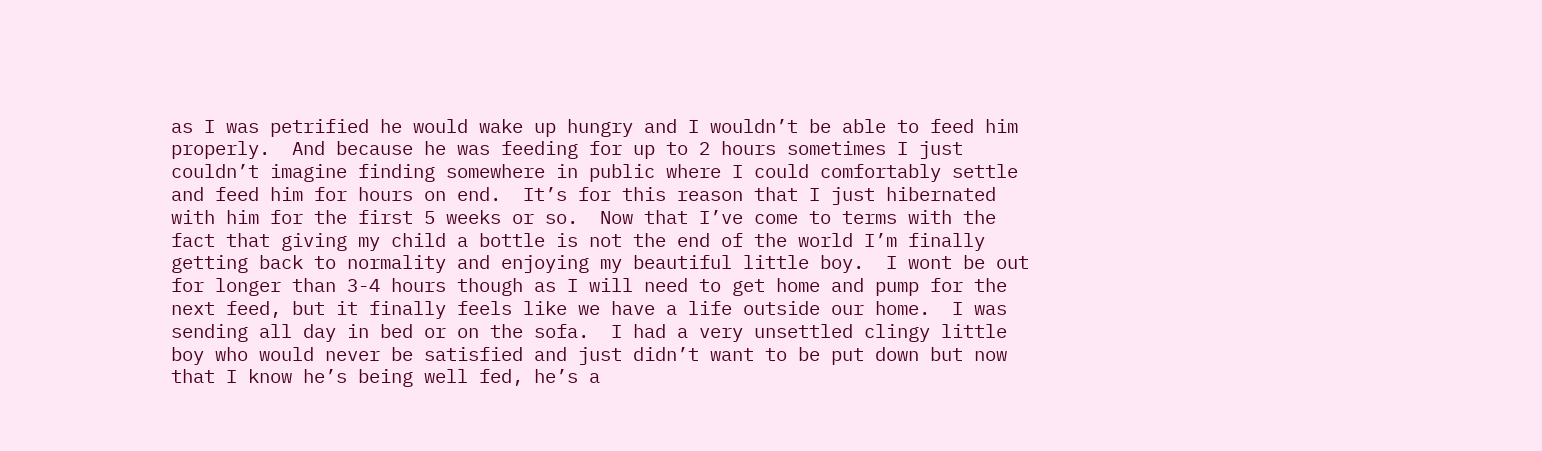as I was petrified he would wake up hungry and I wouldn’t be able to feed him properly.  And because he was feeding for up to 2 hours sometimes I just couldn’t imagine finding somewhere in public where I could comfortably settle and feed him for hours on end.  It’s for this reason that I just hibernated with him for the first 5 weeks or so.  Now that I’ve come to terms with the fact that giving my child a bottle is not the end of the world I’m finally getting back to normality and enjoying my beautiful little boy.  I wont be out for longer than 3-4 hours though as I will need to get home and pump for the next feed, but it finally feels like we have a life outside our home.  I was sending all day in bed or on the sofa.  I had a very unsettled clingy little boy who would never be satisfied and just didn’t want to be put down but now that I know he’s being well fed, he’s a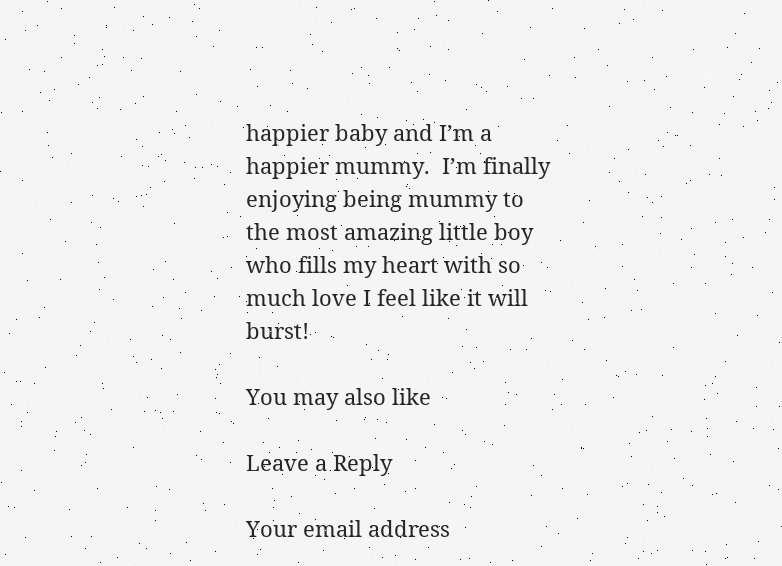happier baby and I’m a happier mummy.  I’m finally enjoying being mummy to the most amazing little boy who fills my heart with so much love I feel like it will burst!

You may also like

Leave a Reply

Your email address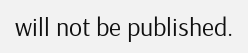will not be published.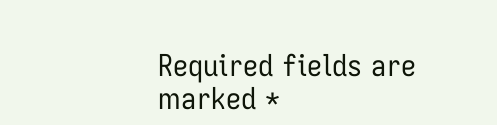Required fields are marked *